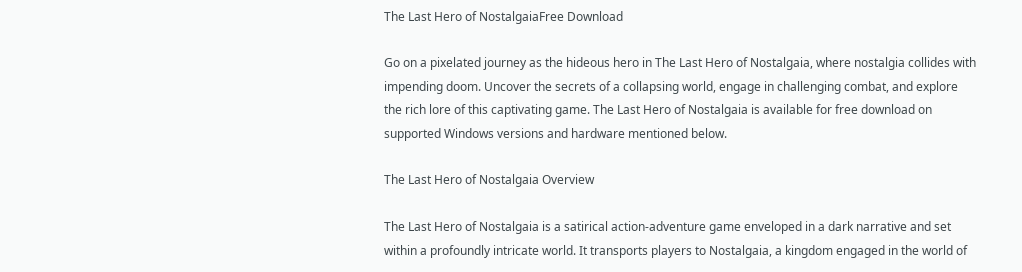The Last Hero of NostalgaiaFree Download

Go on a pixelated journey as the hideous hero in The Last Hero of Nostalgaia, where nostalgia collides with impending doom. Uncover the secrets of a collapsing world, engage in challenging combat, and explore the rich lore of this captivating game. The Last Hero of Nostalgaia is available for free download on supported Windows versions and hardware mentioned below.

The Last Hero of Nostalgaia Overview

The Last Hero of Nostalgaia is a satirical action-adventure game enveloped in a dark narrative and set within a profoundly intricate world. It transports players to Nostalgaia, a kingdom engaged in the world of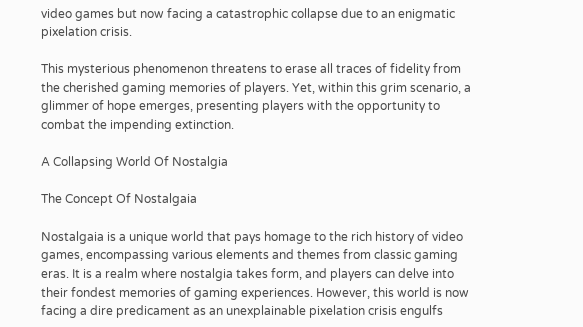video games but now facing a catastrophic collapse due to an enigmatic pixelation crisis.

This mysterious phenomenon threatens to erase all traces of fidelity from the cherished gaming memories of players. Yet, within this grim scenario, a glimmer of hope emerges, presenting players with the opportunity to combat the impending extinction.

A Collapsing World Of Nostalgia

The Concept Of Nostalgaia

Nostalgaia is a unique world that pays homage to the rich history of video games, encompassing various elements and themes from classic gaming eras. It is a realm where nostalgia takes form, and players can delve into their fondest memories of gaming experiences. However, this world is now facing a dire predicament as an unexplainable pixelation crisis engulfs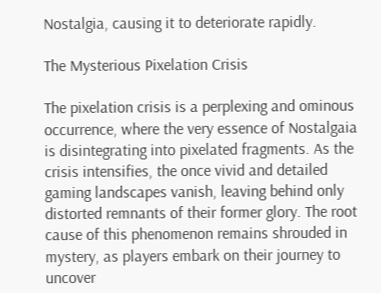Nostalgia, causing it to deteriorate rapidly.

The Mysterious Pixelation Crisis

The pixelation crisis is a perplexing and ominous occurrence, where the very essence of Nostalgaia is disintegrating into pixelated fragments. As the crisis intensifies, the once vivid and detailed gaming landscapes vanish, leaving behind only distorted remnants of their former glory. The root cause of this phenomenon remains shrouded in mystery, as players embark on their journey to uncover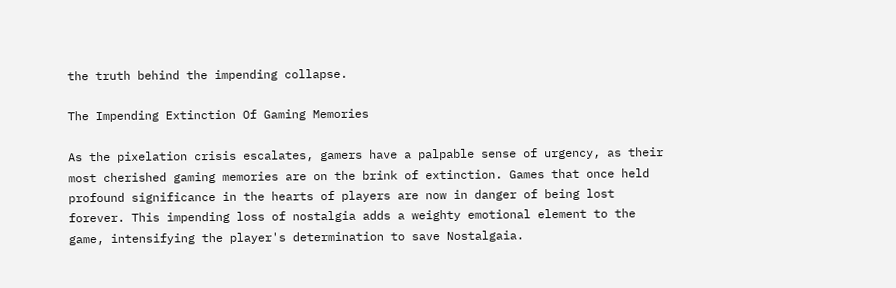the truth behind the impending collapse.

The Impending Extinction Of Gaming Memories

As the pixelation crisis escalates, gamers have a palpable sense of urgency, as their most cherished gaming memories are on the brink of extinction. Games that once held profound significance in the hearts of players are now in danger of being lost forever. This impending loss of nostalgia adds a weighty emotional element to the game, intensifying the player's determination to save Nostalgaia.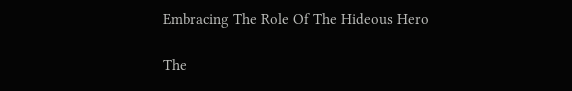Embracing The Role Of The Hideous Hero

The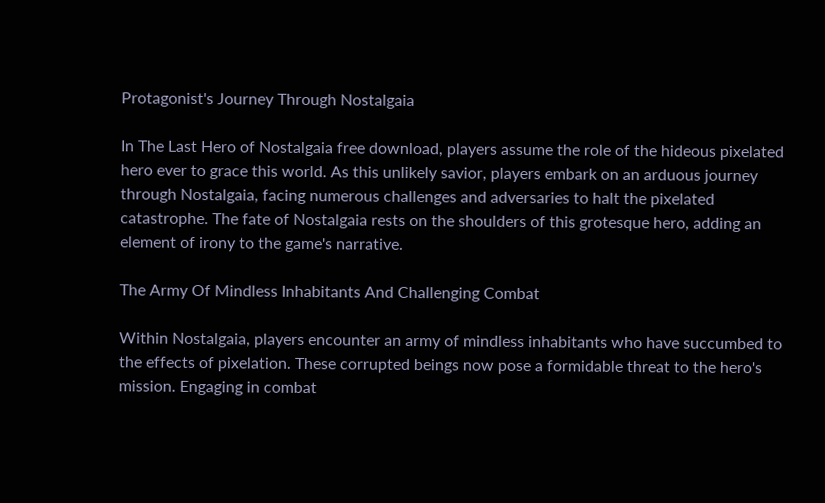Protagonist's Journey Through Nostalgaia

In The Last Hero of Nostalgaia free download, players assume the role of the hideous pixelated hero ever to grace this world. As this unlikely savior, players embark on an arduous journey through Nostalgaia, facing numerous challenges and adversaries to halt the pixelated catastrophe. The fate of Nostalgaia rests on the shoulders of this grotesque hero, adding an element of irony to the game's narrative.

The Army Of Mindless Inhabitants And Challenging Combat

Within Nostalgaia, players encounter an army of mindless inhabitants who have succumbed to the effects of pixelation. These corrupted beings now pose a formidable threat to the hero's mission. Engaging in combat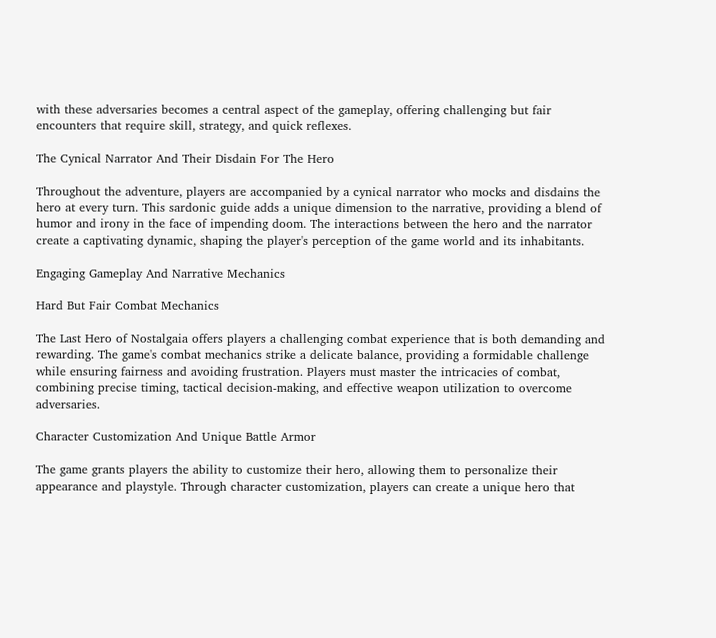with these adversaries becomes a central aspect of the gameplay, offering challenging but fair encounters that require skill, strategy, and quick reflexes.

The Cynical Narrator And Their Disdain For The Hero

Throughout the adventure, players are accompanied by a cynical narrator who mocks and disdains the hero at every turn. This sardonic guide adds a unique dimension to the narrative, providing a blend of humor and irony in the face of impending doom. The interactions between the hero and the narrator create a captivating dynamic, shaping the player's perception of the game world and its inhabitants.

Engaging Gameplay And Narrative Mechanics

Hard But Fair Combat Mechanics

The Last Hero of Nostalgaia offers players a challenging combat experience that is both demanding and rewarding. The game's combat mechanics strike a delicate balance, providing a formidable challenge while ensuring fairness and avoiding frustration. Players must master the intricacies of combat, combining precise timing, tactical decision-making, and effective weapon utilization to overcome adversaries.

Character Customization And Unique Battle Armor

The game grants players the ability to customize their hero, allowing them to personalize their appearance and playstyle. Through character customization, players can create a unique hero that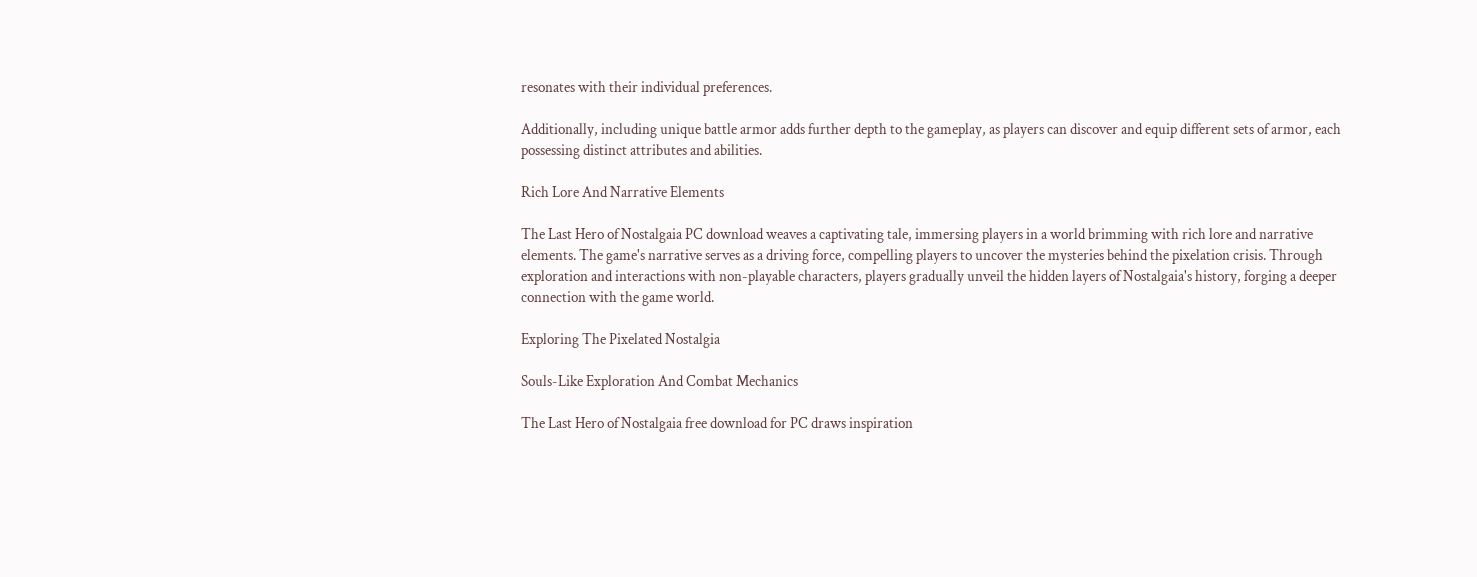resonates with their individual preferences.

Additionally, including unique battle armor adds further depth to the gameplay, as players can discover and equip different sets of armor, each possessing distinct attributes and abilities.

Rich Lore And Narrative Elements

The Last Hero of Nostalgaia PC download weaves a captivating tale, immersing players in a world brimming with rich lore and narrative elements. The game's narrative serves as a driving force, compelling players to uncover the mysteries behind the pixelation crisis. Through exploration and interactions with non-playable characters, players gradually unveil the hidden layers of Nostalgaia's history, forging a deeper connection with the game world.

Exploring The Pixelated Nostalgia

Souls-Like Exploration And Combat Mechanics

The Last Hero of Nostalgaia free download for PC draws inspiration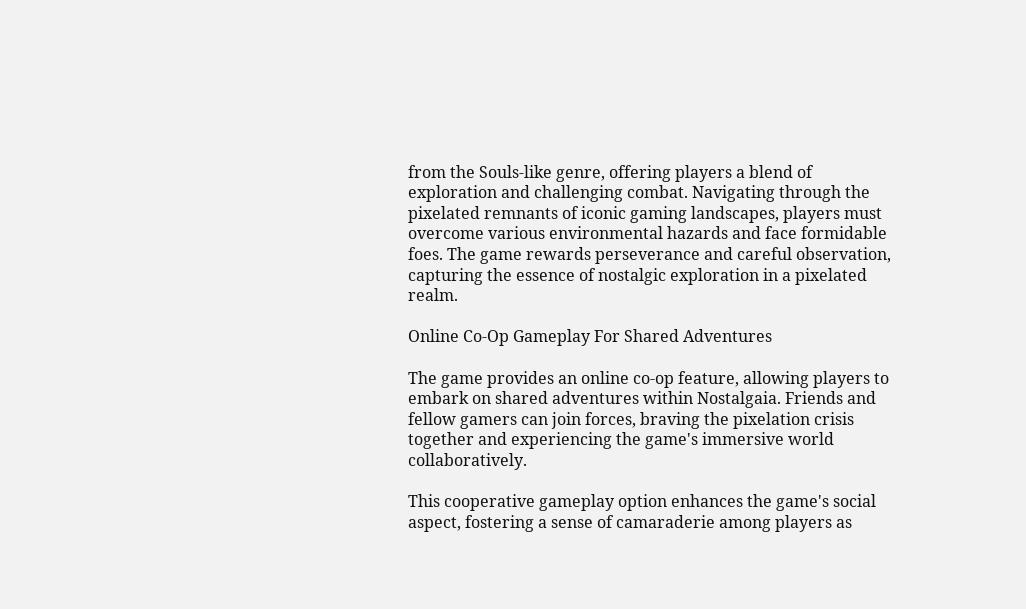from the Souls-like genre, offering players a blend of exploration and challenging combat. Navigating through the pixelated remnants of iconic gaming landscapes, players must overcome various environmental hazards and face formidable foes. The game rewards perseverance and careful observation, capturing the essence of nostalgic exploration in a pixelated realm.

Online Co-Op Gameplay For Shared Adventures

The game provides an online co-op feature, allowing players to embark on shared adventures within Nostalgaia. Friends and fellow gamers can join forces, braving the pixelation crisis together and experiencing the game's immersive world collaboratively.

This cooperative gameplay option enhances the game's social aspect, fostering a sense of camaraderie among players as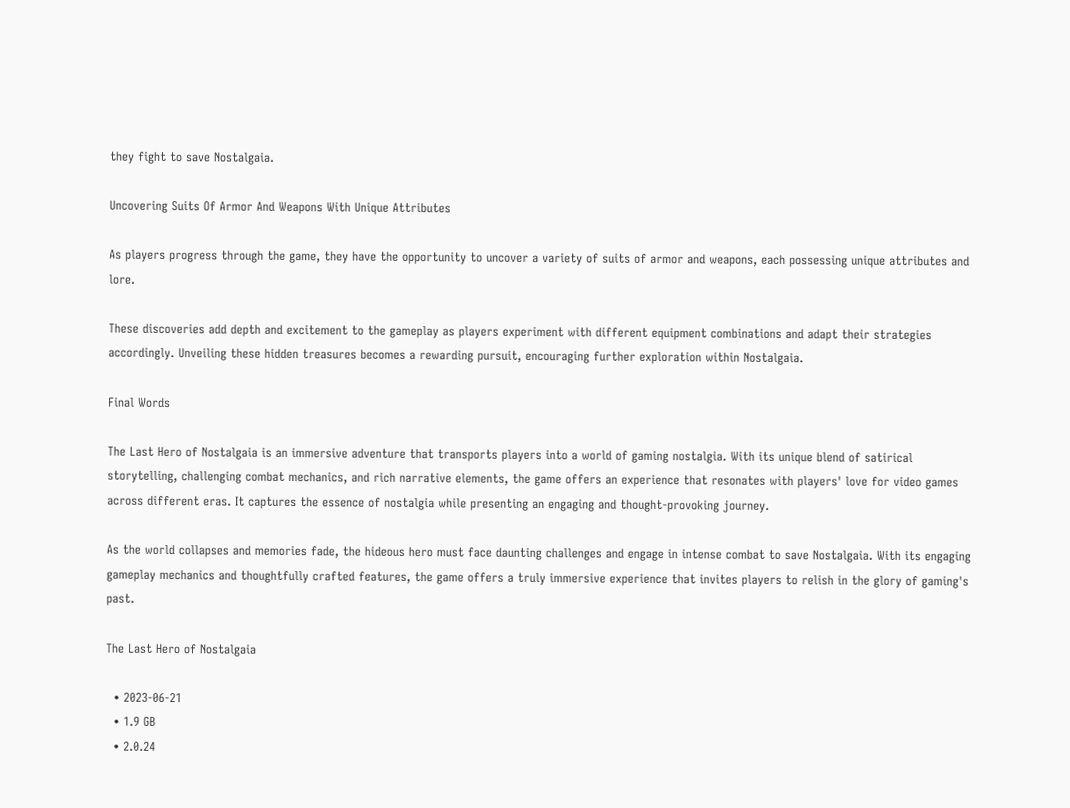they fight to save Nostalgaia.

Uncovering Suits Of Armor And Weapons With Unique Attributes

As players progress through the game, they have the opportunity to uncover a variety of suits of armor and weapons, each possessing unique attributes and lore.

These discoveries add depth and excitement to the gameplay as players experiment with different equipment combinations and adapt their strategies accordingly. Unveiling these hidden treasures becomes a rewarding pursuit, encouraging further exploration within Nostalgaia.

Final Words

The Last Hero of Nostalgaia is an immersive adventure that transports players into a world of gaming nostalgia. With its unique blend of satirical storytelling, challenging combat mechanics, and rich narrative elements, the game offers an experience that resonates with players' love for video games across different eras. It captures the essence of nostalgia while presenting an engaging and thought-provoking journey.

As the world collapses and memories fade, the hideous hero must face daunting challenges and engage in intense combat to save Nostalgaia. With its engaging gameplay mechanics and thoughtfully crafted features, the game offers a truly immersive experience that invites players to relish in the glory of gaming's past.

The Last Hero of Nostalgaia

  • 2023-06-21
  • 1.9 GB
  • 2.0.24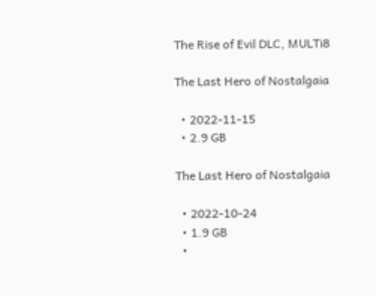The Rise of Evil DLC, MULTi8

The Last Hero of Nostalgaia

  • 2022-11-15
  • 2.9 GB

The Last Hero of Nostalgaia

  • 2022-10-24
  • 1.9 GB
  •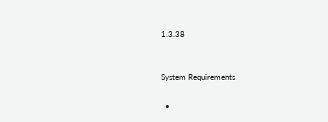1.3.38


System Requirements

  •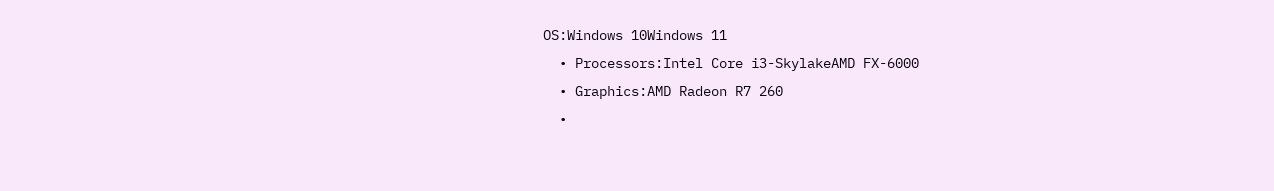OS:Windows 10Windows 11
  • Processors:Intel Core i3-SkylakeAMD FX-6000
  • Graphics:AMD Radeon R7 260
  •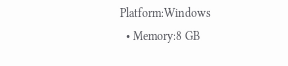Platform:Windows
  • Memory:8 GB